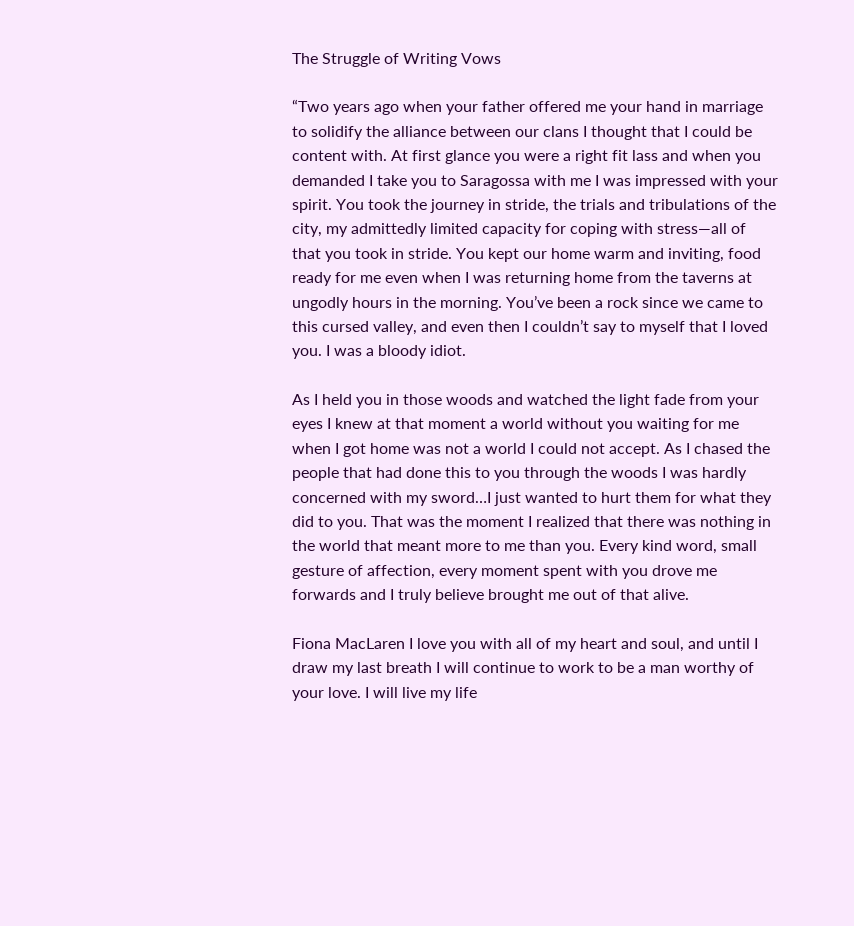The Struggle of Writing Vows

“Two years ago when your father offered me your hand in marriage to solidify the alliance between our clans I thought that I could be content with. At first glance you were a right fit lass and when you demanded I take you to Saragossa with me I was impressed with your spirit. You took the journey in stride, the trials and tribulations of the city, my admittedly limited capacity for coping with stress—all of that you took in stride. You kept our home warm and inviting, food ready for me even when I was returning home from the taverns at ungodly hours in the morning. You’ve been a rock since we came to this cursed valley, and even then I couldn’t say to myself that I loved you. I was a bloody idiot.

As I held you in those woods and watched the light fade from your eyes I knew at that moment a world without you waiting for me when I got home was not a world I could not accept. As I chased the people that had done this to you through the woods I was hardly concerned with my sword…I just wanted to hurt them for what they did to you. That was the moment I realized that there was nothing in the world that meant more to me than you. Every kind word, small gesture of affection, every moment spent with you drove me forwards and I truly believe brought me out of that alive.

Fiona MacLaren I love you with all of my heart and soul, and until I draw my last breath I will continue to work to be a man worthy of your love. I will live my life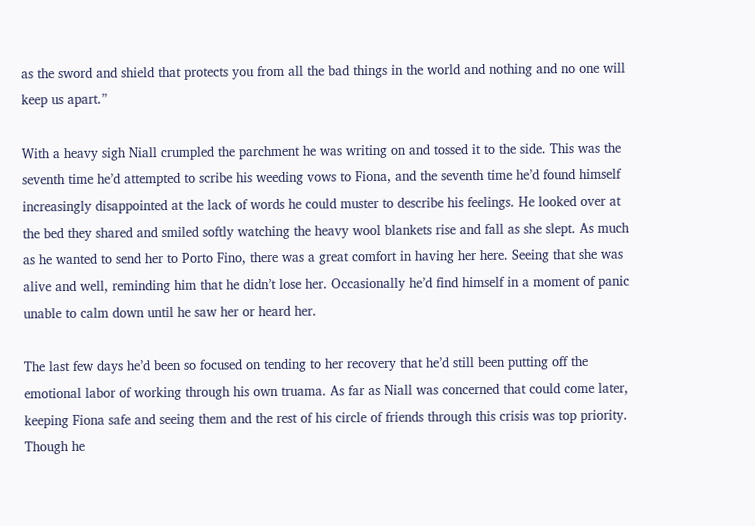as the sword and shield that protects you from all the bad things in the world and nothing and no one will keep us apart.”

With a heavy sigh Niall crumpled the parchment he was writing on and tossed it to the side. This was the seventh time he’d attempted to scribe his weeding vows to Fiona, and the seventh time he’d found himself increasingly disappointed at the lack of words he could muster to describe his feelings. He looked over at the bed they shared and smiled softly watching the heavy wool blankets rise and fall as she slept. As much as he wanted to send her to Porto Fino, there was a great comfort in having her here. Seeing that she was alive and well, reminding him that he didn’t lose her. Occasionally he’d find himself in a moment of panic unable to calm down until he saw her or heard her.

The last few days he’d been so focused on tending to her recovery that he’d still been putting off the emotional labor of working through his own truama. As far as Niall was concerned that could come later, keeping Fiona safe and seeing them and the rest of his circle of friends through this crisis was top priority. Though he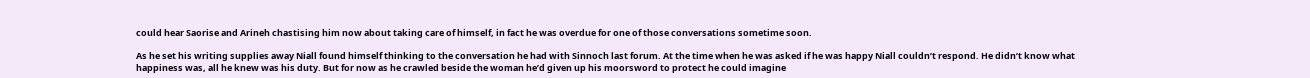could hear Saorise and Arineh chastising him now about taking care of himself, in fact he was overdue for one of those conversations sometime soon.

As he set his writing supplies away Niall found himself thinking to the conversation he had with Sinnoch last forum. At the time when he was asked if he was happy Niall couldn’t respond. He didn’t know what happiness was, all he knew was his duty. But for now as he crawled beside the woman he’d given up his moorsword to protect he could imagine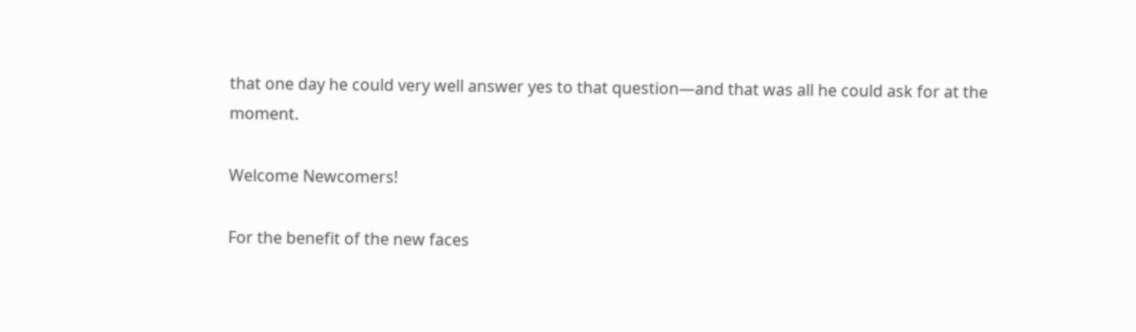that one day he could very well answer yes to that question—and that was all he could ask for at the moment.

Welcome Newcomers!

For the benefit of the new faces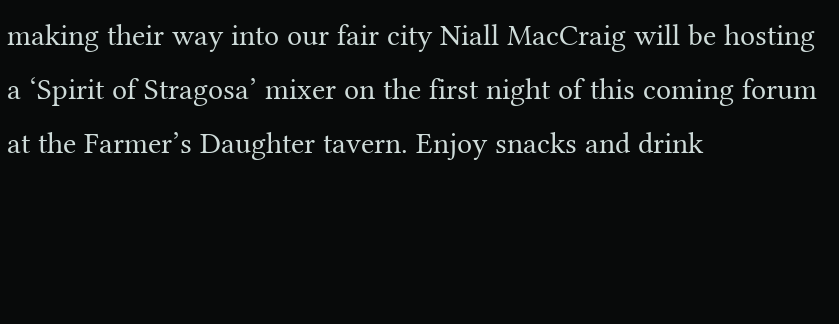making their way into our fair city Niall MacCraig will be hosting a ‘Spirit of Stragosa’ mixer on the first night of this coming forum at the Farmer’s Daughter tavern. Enjoy snacks and drink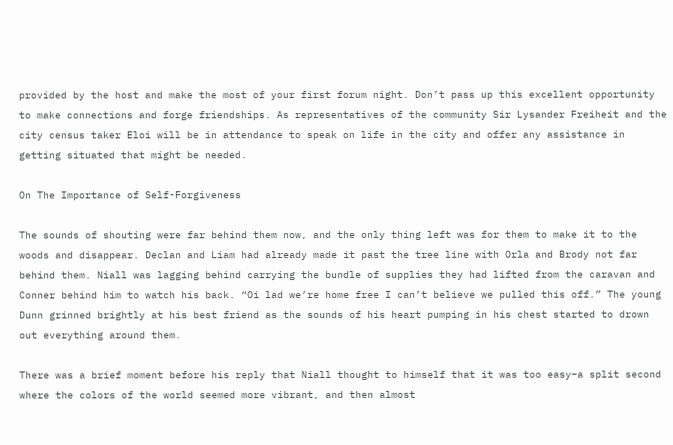provided by the host and make the most of your first forum night. Don’t pass up this excellent opportunity to make connections and forge friendships. As representatives of the community Sir Lysander Freiheit and the city census taker Eloi will be in attendance to speak on life in the city and offer any assistance in getting situated that might be needed.

On The Importance of Self-Forgiveness

The sounds of shouting were far behind them now, and the only thing left was for them to make it to the woods and disappear. Declan and Liam had already made it past the tree line with Orla and Brody not far behind them. Niall was lagging behind carrying the bundle of supplies they had lifted from the caravan and Conner behind him to watch his back. “Oi lad we’re home free I can’t believe we pulled this off.” The young Dunn grinned brightly at his best friend as the sounds of his heart pumping in his chest started to drown out everything around them.

There was a brief moment before his reply that Niall thought to himself that it was too easy–a split second where the colors of the world seemed more vibrant, and then almost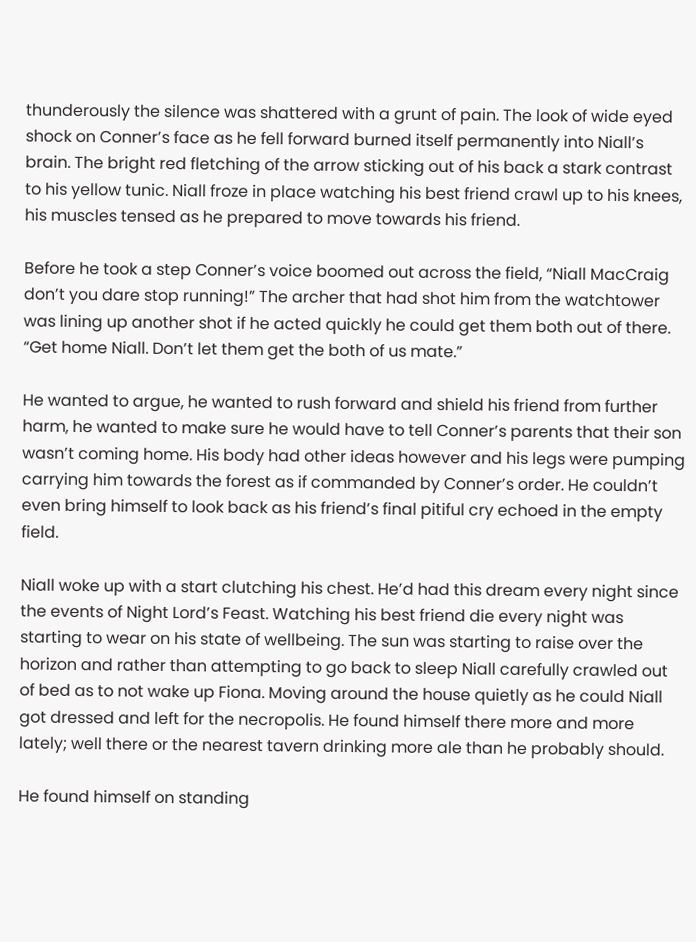thunderously the silence was shattered with a grunt of pain. The look of wide eyed shock on Conner’s face as he fell forward burned itself permanently into Niall’s brain. The bright red fletching of the arrow sticking out of his back a stark contrast to his yellow tunic. Niall froze in place watching his best friend crawl up to his knees, his muscles tensed as he prepared to move towards his friend.

Before he took a step Conner’s voice boomed out across the field, “Niall MacCraig don’t you dare stop running!” The archer that had shot him from the watchtower was lining up another shot if he acted quickly he could get them both out of there. “Get home Niall. Don’t let them get the both of us mate.”

He wanted to argue, he wanted to rush forward and shield his friend from further harm, he wanted to make sure he would have to tell Conner’s parents that their son wasn’t coming home. His body had other ideas however and his legs were pumping carrying him towards the forest as if commanded by Conner’s order. He couldn’t even bring himself to look back as his friend’s final pitiful cry echoed in the empty field.

Niall woke up with a start clutching his chest. He’d had this dream every night since the events of Night Lord’s Feast. Watching his best friend die every night was starting to wear on his state of wellbeing. The sun was starting to raise over the horizon and rather than attempting to go back to sleep Niall carefully crawled out of bed as to not wake up Fiona. Moving around the house quietly as he could Niall got dressed and left for the necropolis. He found himself there more and more lately; well there or the nearest tavern drinking more ale than he probably should.

He found himself on standing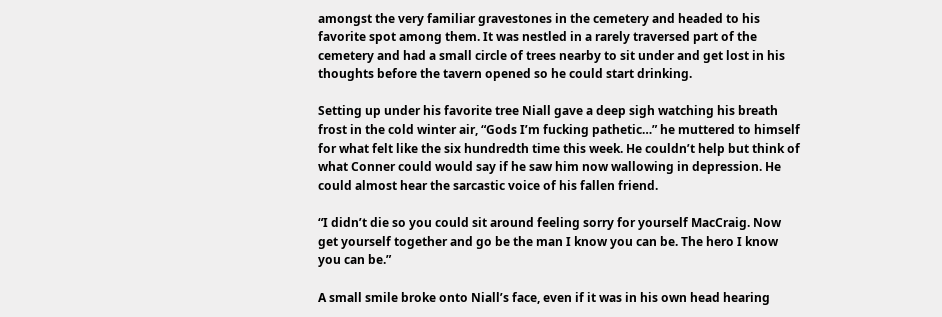amongst the very familiar gravestones in the cemetery and headed to his favorite spot among them. It was nestled in a rarely traversed part of the cemetery and had a small circle of trees nearby to sit under and get lost in his thoughts before the tavern opened so he could start drinking.

Setting up under his favorite tree Niall gave a deep sigh watching his breath frost in the cold winter air, “Gods I’m fucking pathetic…” he muttered to himself for what felt like the six hundredth time this week. He couldn’t help but think of what Conner could would say if he saw him now wallowing in depression. He could almost hear the sarcastic voice of his fallen friend.

“I didn’t die so you could sit around feeling sorry for yourself MacCraig. Now get yourself together and go be the man I know you can be. The hero I know you can be.”

A small smile broke onto Niall’s face, even if it was in his own head hearing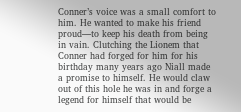Conner’s voice was a small comfort to him. He wanted to make his friend proud—to keep his death from being in vain. Clutching the Lionem that Conner had forged for him for his birthday many years ago Niall made a promise to himself. He would claw out of this hole he was in and forge a legend for himself that would be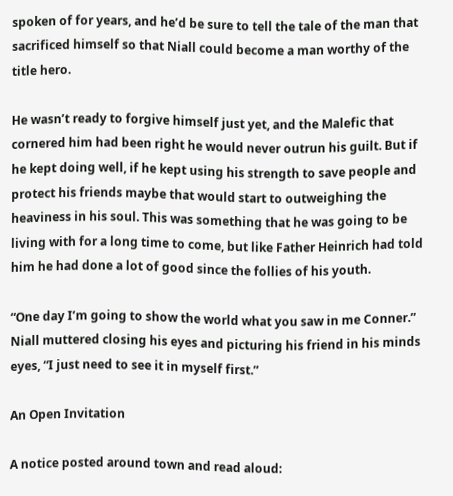spoken of for years, and he’d be sure to tell the tale of the man that sacrificed himself so that Niall could become a man worthy of the title hero.

He wasn’t ready to forgive himself just yet, and the Malefic that cornered him had been right he would never outrun his guilt. But if he kept doing well, if he kept using his strength to save people and protect his friends maybe that would start to outweighing the heaviness in his soul. This was something that he was going to be living with for a long time to come, but like Father Heinrich had told him he had done a lot of good since the follies of his youth.

“One day I’m going to show the world what you saw in me Conner.” Niall muttered closing his eyes and picturing his friend in his minds eyes, “I just need to see it in myself first.”

An Open Invitation

A notice posted around town and read aloud: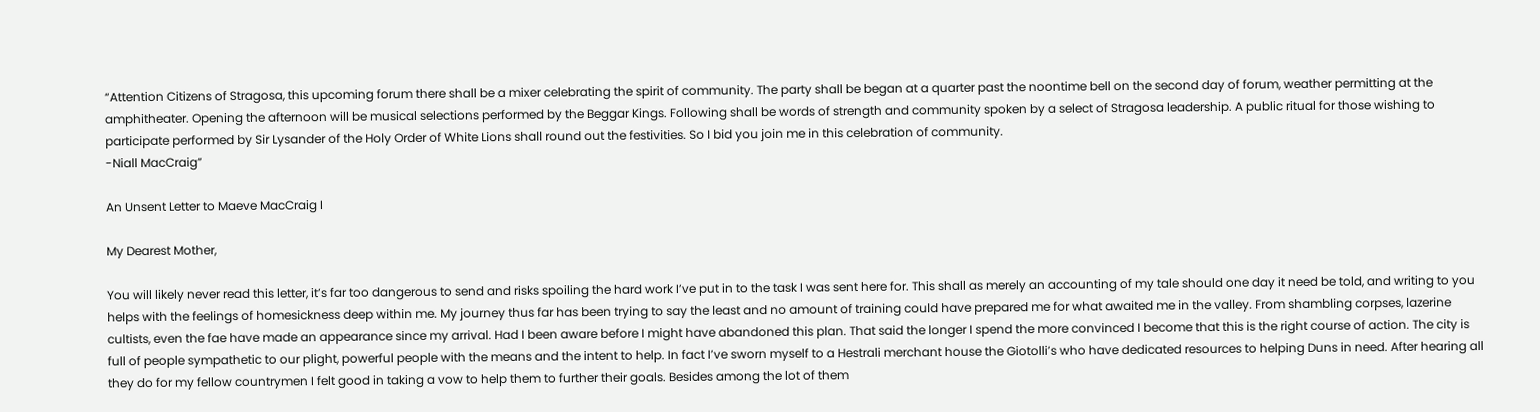“Attention Citizens of Stragosa, this upcoming forum there shall be a mixer celebrating the spirit of community. The party shall be began at a quarter past the noontime bell on the second day of forum, weather permitting at the amphitheater. Opening the afternoon will be musical selections performed by the Beggar Kings. Following shall be words of strength and community spoken by a select of Stragosa leadership. A public ritual for those wishing to participate performed by Sir Lysander of the Holy Order of White Lions shall round out the festivities. So I bid you join me in this celebration of community.
-Niall MacCraig”

An Unsent Letter to Maeve MacCraig I

My Dearest Mother,

You will likely never read this letter, it’s far too dangerous to send and risks spoiling the hard work I’ve put in to the task I was sent here for. This shall as merely an accounting of my tale should one day it need be told, and writing to you helps with the feelings of homesickness deep within me. My journey thus far has been trying to say the least and no amount of training could have prepared me for what awaited me in the valley. From shambling corpses, lazerine cultists, even the fae have made an appearance since my arrival. Had I been aware before I might have abandoned this plan. That said the longer I spend the more convinced I become that this is the right course of action. The city is full of people sympathetic to our plight, powerful people with the means and the intent to help. In fact I’ve sworn myself to a Hestrali merchant house the Giotolli’s who have dedicated resources to helping Duns in need. After hearing all they do for my fellow countrymen I felt good in taking a vow to help them to further their goals. Besides among the lot of them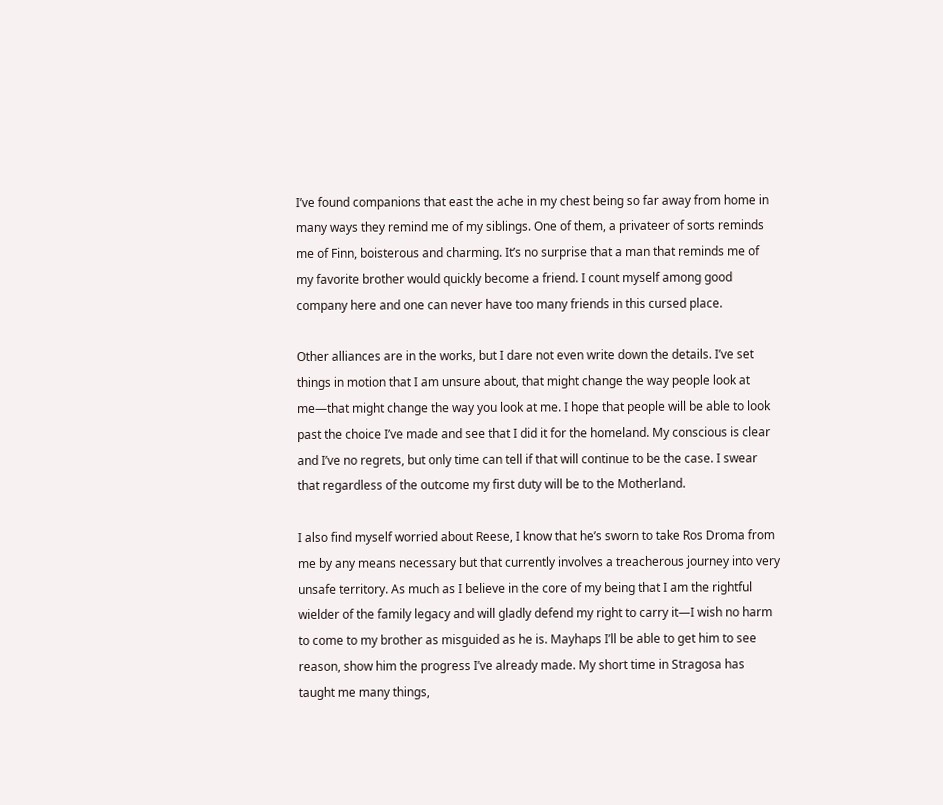I’ve found companions that east the ache in my chest being so far away from home in many ways they remind me of my siblings. One of them, a privateer of sorts reminds me of Finn, boisterous and charming. It’s no surprise that a man that reminds me of my favorite brother would quickly become a friend. I count myself among good company here and one can never have too many friends in this cursed place.

Other alliances are in the works, but I dare not even write down the details. I’ve set things in motion that I am unsure about, that might change the way people look at me—that might change the way you look at me. I hope that people will be able to look past the choice I’ve made and see that I did it for the homeland. My conscious is clear and I’ve no regrets, but only time can tell if that will continue to be the case. I swear that regardless of the outcome my first duty will be to the Motherland.

I also find myself worried about Reese, I know that he’s sworn to take Ros Droma from me by any means necessary but that currently involves a treacherous journey into very unsafe territory. As much as I believe in the core of my being that I am the rightful wielder of the family legacy and will gladly defend my right to carry it—I wish no harm to come to my brother as misguided as he is. Mayhaps I’ll be able to get him to see reason, show him the progress I’ve already made. My short time in Stragosa has taught me many things,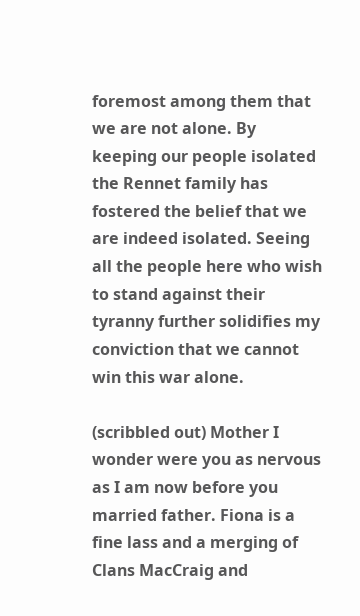foremost among them that we are not alone. By keeping our people isolated the Rennet family has fostered the belief that we are indeed isolated. Seeing all the people here who wish to stand against their tyranny further solidifies my conviction that we cannot win this war alone.

(scribbled out) Mother I wonder were you as nervous as I am now before you married father. Fiona is a fine lass and a merging of Clans MacCraig and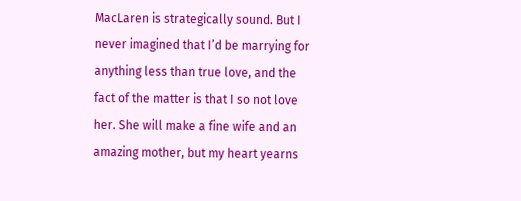MacLaren is strategically sound. But I never imagined that I’d be marrying for anything less than true love, and the fact of the matter is that I so not love her. She will make a fine wife and an amazing mother, but my heart yearns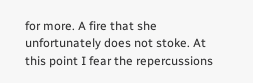for more. A fire that she unfortunately does not stoke. At this point I fear the repercussions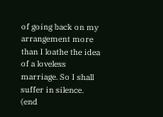of going back on my arrangement more than I loathe the idea of a loveless marriage. So I shall suffer in silence. (end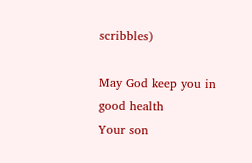scribbles)

May God keep you in good health
Your son